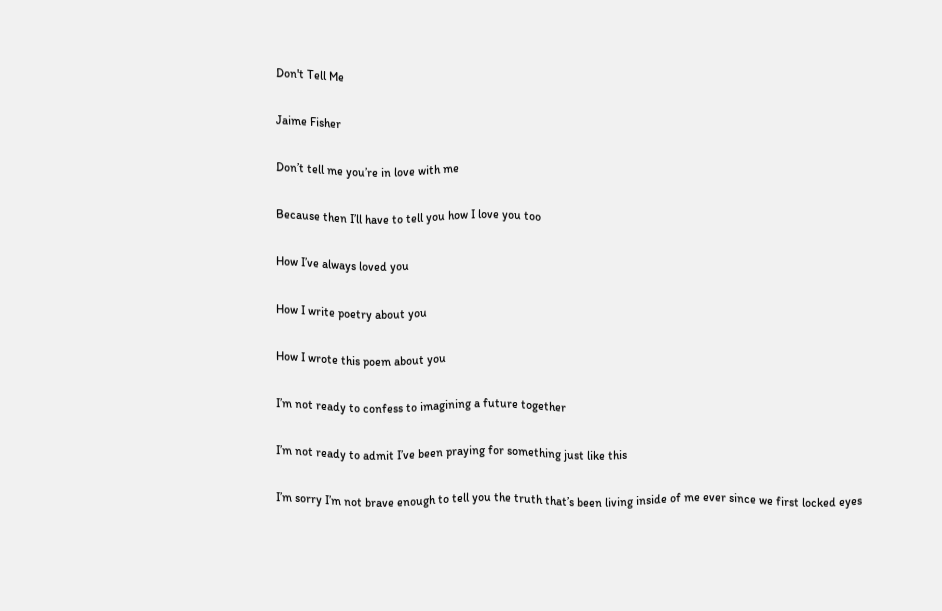Don't Tell Me

Jaime Fisher

Don’t tell me you’re in love with me

Because then I’ll have to tell you how I love you too

How I’ve always loved you

How I write poetry about you

How I wrote this poem about you

I’m not ready to confess to imagining a future together

I’m not ready to admit I’ve been praying for something just like this

I’m sorry I’m not brave enough to tell you the truth that’s been living inside of me ever since we first locked eyes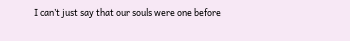I can’t just say that our souls were one before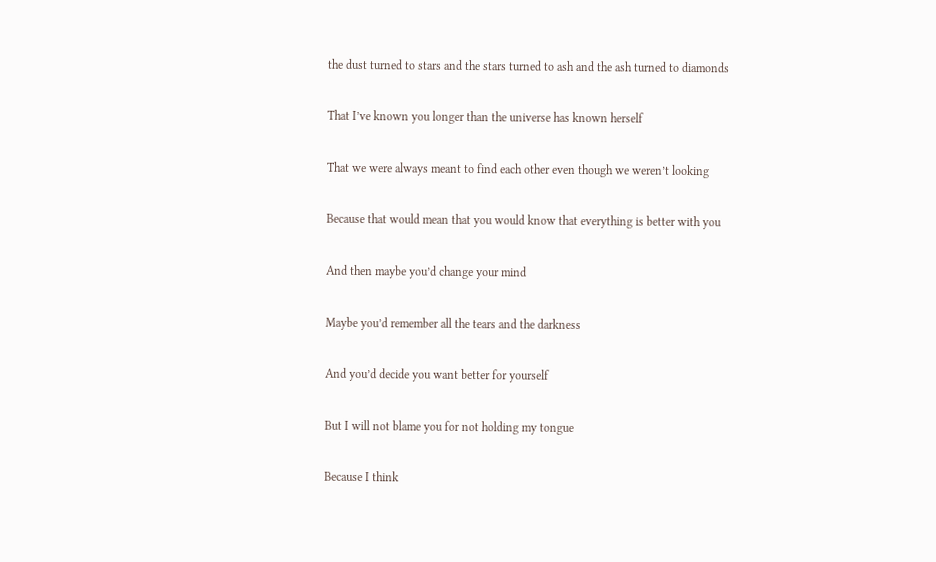the dust turned to stars and the stars turned to ash and the ash turned to diamonds

That I’ve known you longer than the universe has known herself

That we were always meant to find each other even though we weren’t looking

Because that would mean that you would know that everything is better with you

And then maybe you’d change your mind

Maybe you’d remember all the tears and the darkness

And you’d decide you want better for yourself

But I will not blame you for not holding my tongue

Because I think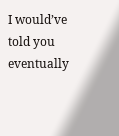I would’ve told you eventually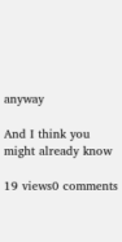anyway

And I think you might already know

19 views0 comments